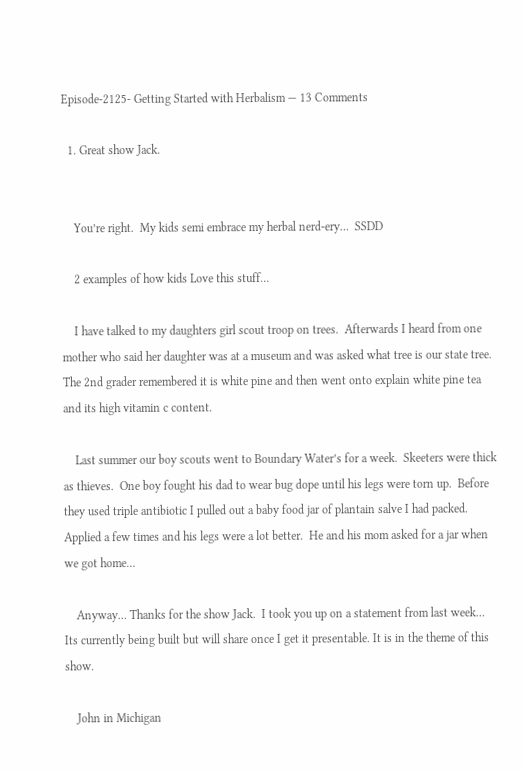Episode-2125- Getting Started with Herbalism — 13 Comments

  1. Great show Jack.


    You’re right.  My kids semi embrace my herbal nerd-ery…  SSDD

    2 examples of how kids Love this stuff…

    I have talked to my daughters girl scout troop on trees.  Afterwards I heard from one mother who said her daughter was at a museum and was asked what tree is our state tree.  The 2nd grader remembered it is white pine and then went onto explain white pine tea and its high vitamin c content.

    Last summer our boy scouts went to Boundary Water’s for a week.  Skeeters were thick as thieves.  One boy fought his dad to wear bug dope until his legs were torn up.  Before they used triple antibiotic I pulled out a baby food jar of plantain salve I had packed.  Applied a few times and his legs were a lot better.  He and his mom asked for a jar when we got home…

    Anyway… Thanks for the show Jack.  I took you up on a statement from last week…  Its currently being built but will share once I get it presentable. It is in the theme of this show.

    John in Michigan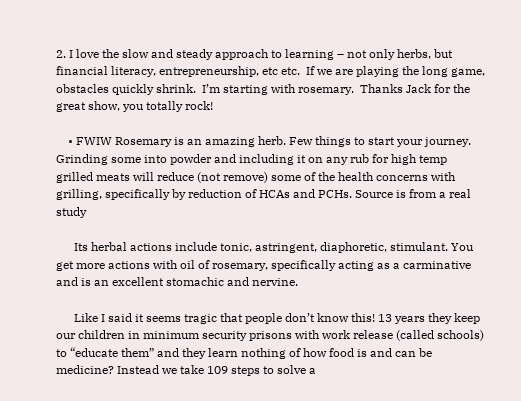2. I love the slow and steady approach to learning – not only herbs, but financial literacy, entrepreneurship, etc etc.  If we are playing the long game, obstacles quickly shrink.  I’m starting with rosemary.  Thanks Jack for the great show, you totally rock!

    • FWIW Rosemary is an amazing herb. Few things to start your journey. Grinding some into powder and including it on any rub for high temp grilled meats will reduce (not remove) some of the health concerns with grilling, specifically by reduction of HCAs and PCHs. Source is from a real study

      Its herbal actions include tonic, astringent, diaphoretic, stimulant. You get more actions with oil of rosemary, specifically acting as a carminative and is an excellent stomachic and nervine.

      Like I said it seems tragic that people don’t know this! 13 years they keep our children in minimum security prisons with work release (called schools) to “educate them” and they learn nothing of how food is and can be medicine? Instead we take 109 steps to solve a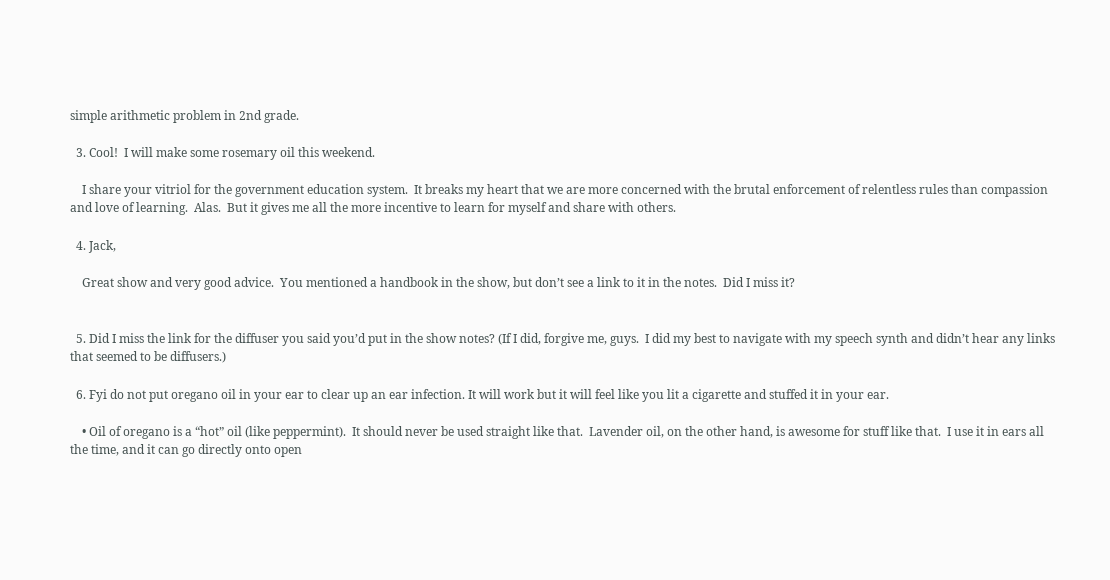simple arithmetic problem in 2nd grade.

  3. Cool!  I will make some rosemary oil this weekend.

    I share your vitriol for the government education system.  It breaks my heart that we are more concerned with the brutal enforcement of relentless rules than compassion and love of learning.  Alas.  But it gives me all the more incentive to learn for myself and share with others.

  4. Jack,

    Great show and very good advice.  You mentioned a handbook in the show, but don’t see a link to it in the notes.  Did I miss it?


  5. Did I miss the link for the diffuser you said you’d put in the show notes? (If I did, forgive me, guys.  I did my best to navigate with my speech synth and didn’t hear any links that seemed to be diffusers.)

  6. Fyi do not put oregano oil in your ear to clear up an ear infection. It will work but it will feel like you lit a cigarette and stuffed it in your ear.

    • Oil of oregano is a “hot” oil (like peppermint).  It should never be used straight like that.  Lavender oil, on the other hand, is awesome for stuff like that.  I use it in ears all the time, and it can go directly onto open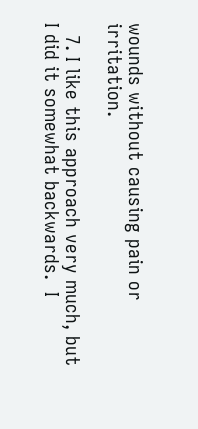wounds without causing pain or irritation.

  7. I like this approach very much, but I did it somewhat backwards.  I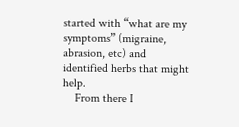started with “what are my symptoms” (migraine, abrasion, etc) and identified herbs that might help.
    From there I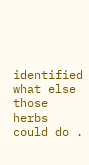identified what else those herbs could do .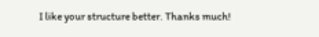I like your structure better. Thanks much!